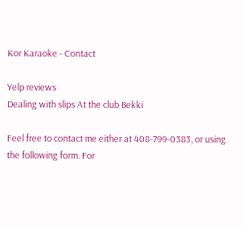Kor Karaoke - Contact

Yelp reviews
Dealing with slips At the club Bekki

Feel free to contact me either at 408-799-0383, or using the following form. For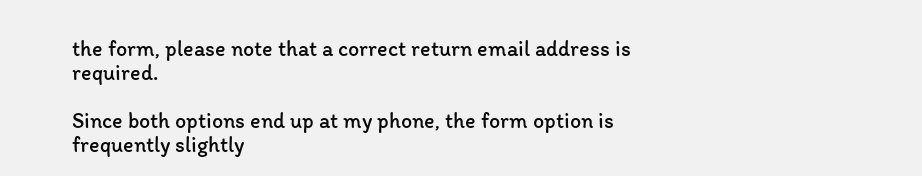the form, please note that a correct return email address is required.

Since both options end up at my phone, the form option is frequently slightly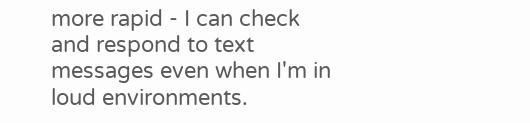more rapid - I can check and respond to text messages even when I'm in loud environments.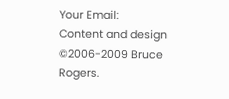Your Email:
Content and design ©2006-2009 Bruce Rogers.